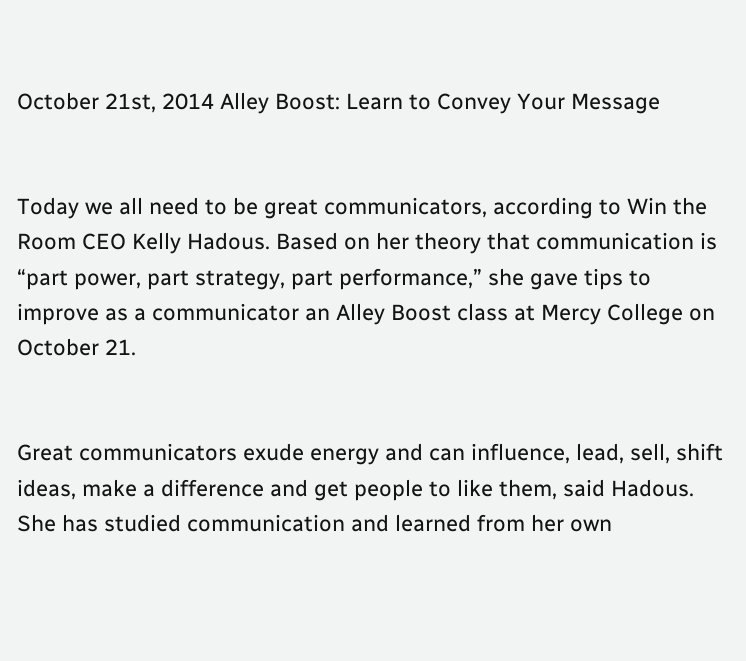October 21st, 2014 Alley Boost: Learn to Convey Your Message


Today we all need to be great communicators, according to Win the Room CEO Kelly Hadous. Based on her theory that communication is “part power, part strategy, part performance,” she gave tips to improve as a communicator an Alley Boost class at Mercy College on October 21.


Great communicators exude energy and can influence, lead, sell, shift ideas, make a difference and get people to like them, said Hadous. She has studied communication and learned from her own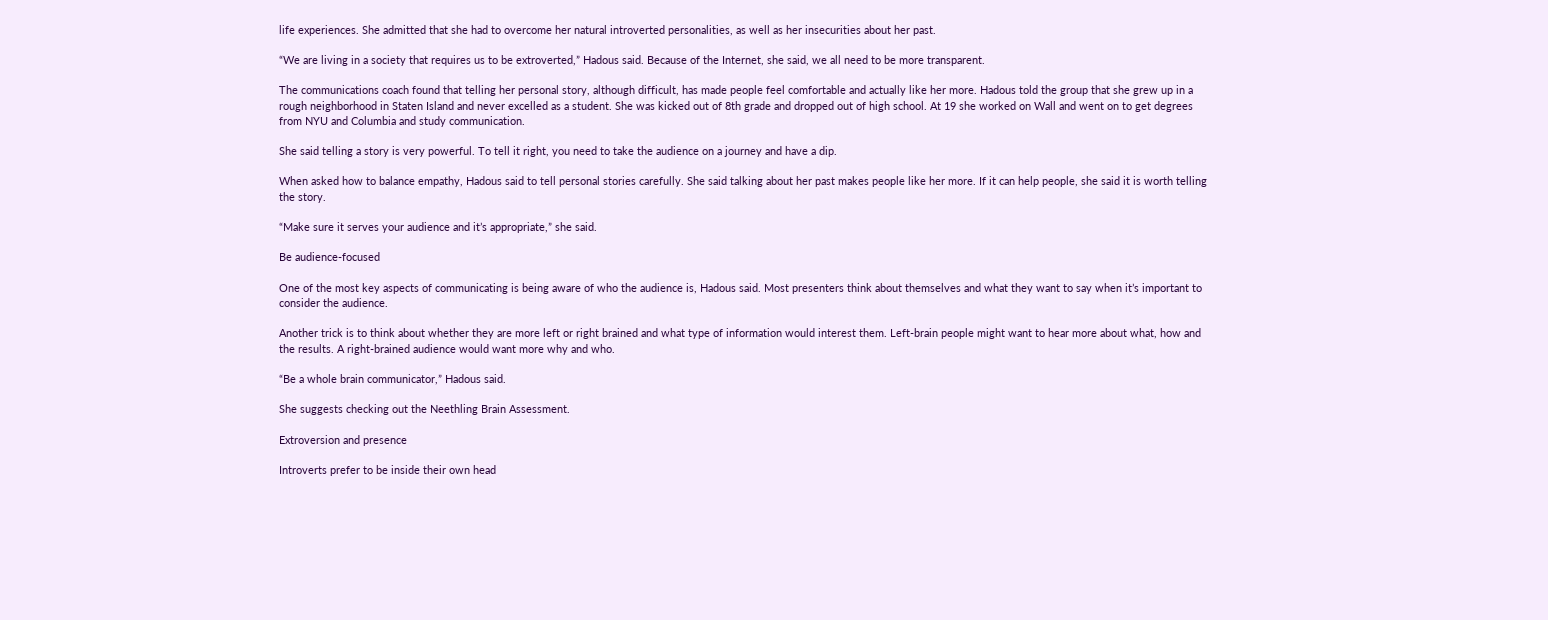life experiences. She admitted that she had to overcome her natural introverted personalities, as well as her insecurities about her past.

“We are living in a society that requires us to be extroverted,” Hadous said. Because of the Internet, she said, we all need to be more transparent.

The communications coach found that telling her personal story, although difficult, has made people feel comfortable and actually like her more. Hadous told the group that she grew up in a rough neighborhood in Staten Island and never excelled as a student. She was kicked out of 8th grade and dropped out of high school. At 19 she worked on Wall and went on to get degrees from NYU and Columbia and study communication.

She said telling a story is very powerful. To tell it right, you need to take the audience on a journey and have a dip.

When asked how to balance empathy, Hadous said to tell personal stories carefully. She said talking about her past makes people like her more. If it can help people, she said it is worth telling the story.

“Make sure it serves your audience and it’s appropriate,” she said.

Be audience-focused

One of the most key aspects of communicating is being aware of who the audience is, Hadous said. Most presenters think about themselves and what they want to say when it’s important to consider the audience.

Another trick is to think about whether they are more left or right brained and what type of information would interest them. Left-brain people might want to hear more about what, how and the results. A right-brained audience would want more why and who.

“Be a whole brain communicator,” Hadous said.

She suggests checking out the Neethling Brain Assessment.

Extroversion and presence

Introverts prefer to be inside their own head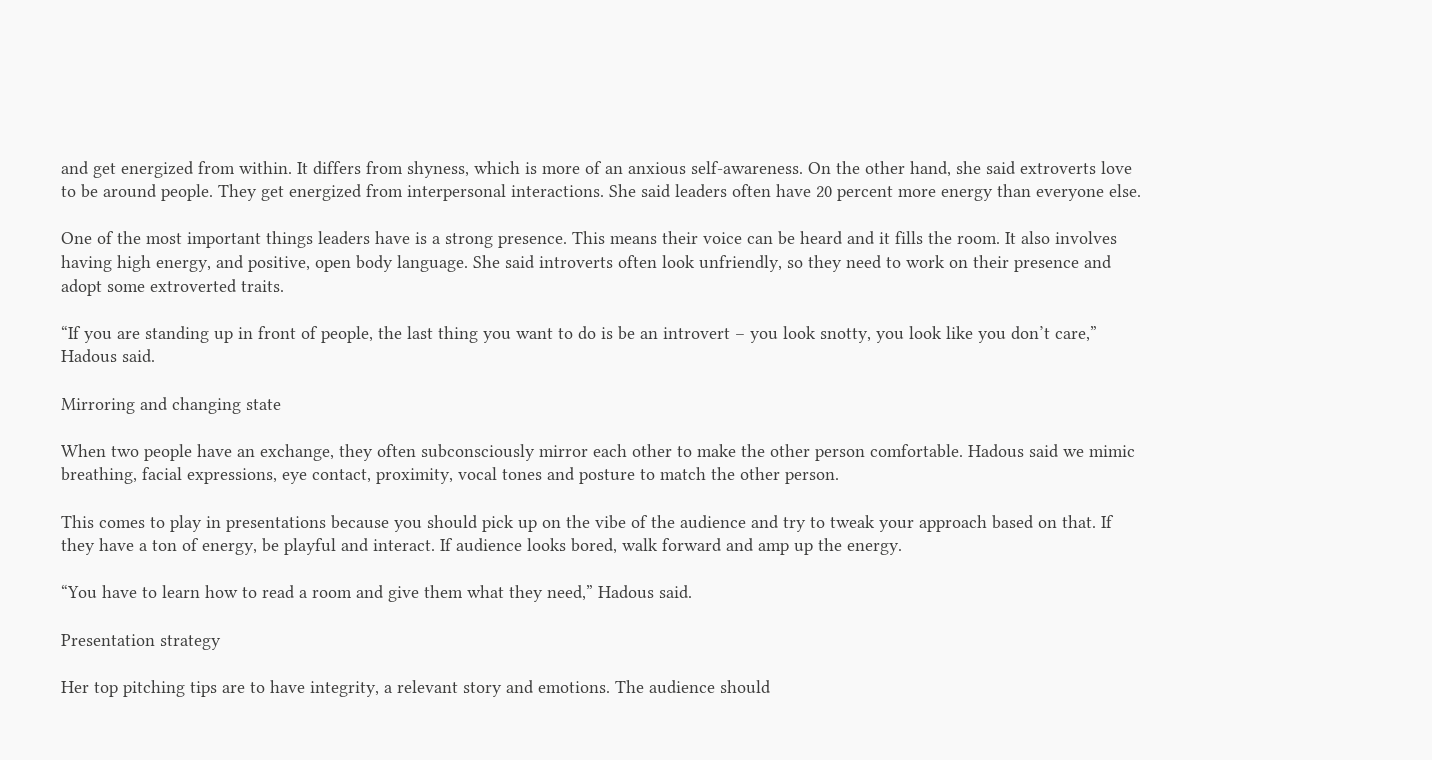and get energized from within. It differs from shyness, which is more of an anxious self-awareness. On the other hand, she said extroverts love to be around people. They get energized from interpersonal interactions. She said leaders often have 20 percent more energy than everyone else.

One of the most important things leaders have is a strong presence. This means their voice can be heard and it fills the room. It also involves having high energy, and positive, open body language. She said introverts often look unfriendly, so they need to work on their presence and adopt some extroverted traits.

“If you are standing up in front of people, the last thing you want to do is be an introvert – you look snotty, you look like you don’t care,” Hadous said.

Mirroring and changing state

When two people have an exchange, they often subconsciously mirror each other to make the other person comfortable. Hadous said we mimic breathing, facial expressions, eye contact, proximity, vocal tones and posture to match the other person.

This comes to play in presentations because you should pick up on the vibe of the audience and try to tweak your approach based on that. If they have a ton of energy, be playful and interact. If audience looks bored, walk forward and amp up the energy.

“You have to learn how to read a room and give them what they need,” Hadous said.

Presentation strategy

Her top pitching tips are to have integrity, a relevant story and emotions. The audience should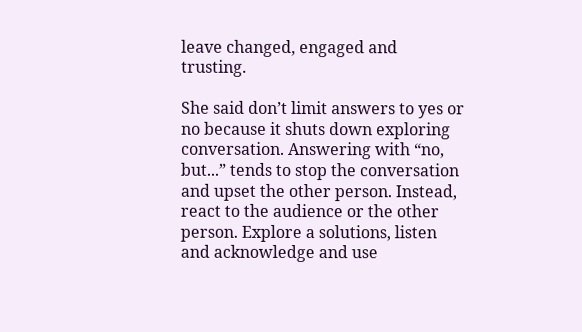leave changed, engaged and trusting.

She said don’t limit answers to yes or no because it shuts down exploring conversation. Answering with “no, but...” tends to stop the conversation and upset the other person. Instead, react to the audience or the other person. Explore a solutions, listen and acknowledge and use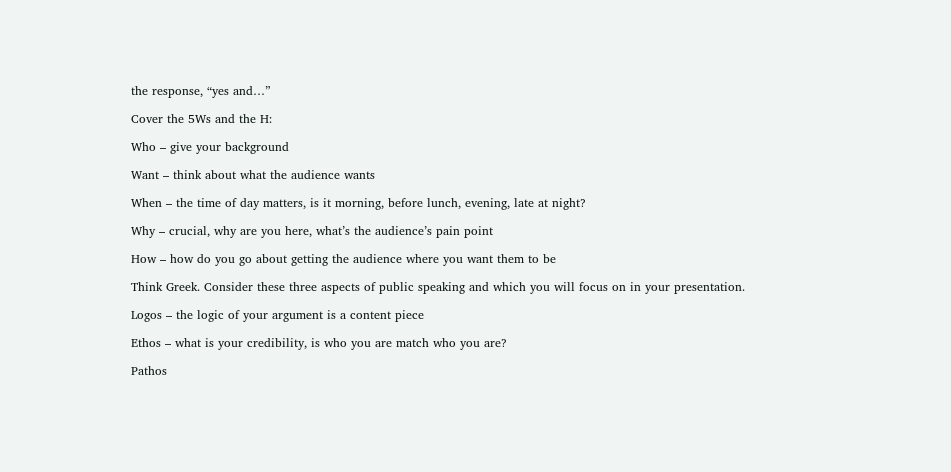the response, “yes and…”

Cover the 5Ws and the H:

Who – give your background

Want – think about what the audience wants

When – the time of day matters, is it morning, before lunch, evening, late at night?

Why – crucial, why are you here, what’s the audience’s pain point

How – how do you go about getting the audience where you want them to be

Think Greek. Consider these three aspects of public speaking and which you will focus on in your presentation.

Logos – the logic of your argument is a content piece

Ethos – what is your credibility, is who you are match who you are?

Pathos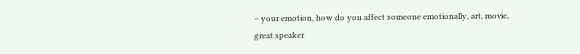– your emotion, how do you affect someone emotionally, art, movie, great speaker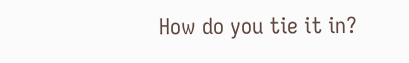How do you tie it in?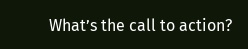What’s the call to action?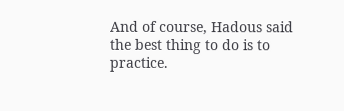And of course, Hadous said the best thing to do is to practice.